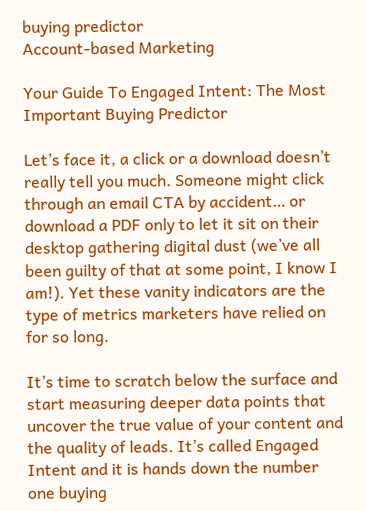buying predictor
Account-based Marketing

Your Guide To Engaged Intent: The Most Important Buying Predictor

Let’s face it, a click or a download doesn’t really tell you much. Someone might click through an email CTA by accident… or download a PDF only to let it sit on their desktop gathering digital dust (we’ve all been guilty of that at some point, I know I am!). Yet these vanity indicators are the type of metrics marketers have relied on for so long.

It’s time to scratch below the surface and start measuring deeper data points that uncover the true value of your content and the quality of leads. It’s called Engaged Intent and it is hands down the number one buying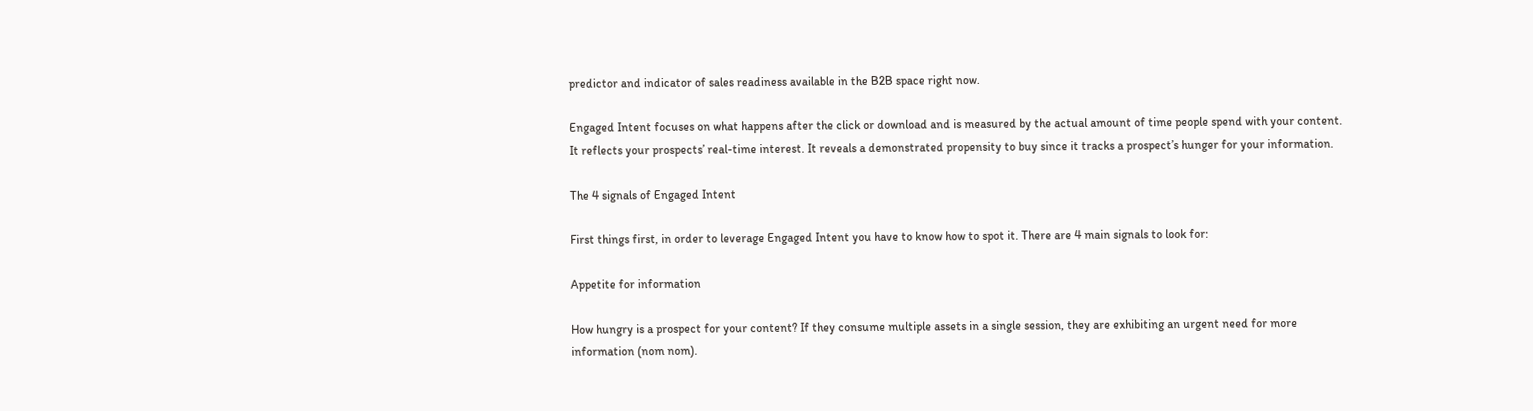predictor and indicator of sales readiness available in the B2B space right now.

Engaged Intent focuses on what happens after the click or download and is measured by the actual amount of time people spend with your content. It reflects your prospects’ real-time interest. It reveals a demonstrated propensity to buy since it tracks a prospect’s hunger for your information.

The 4 signals of Engaged Intent

First things first, in order to leverage Engaged Intent you have to know how to spot it. There are 4 main signals to look for:

Appetite for information

How hungry is a prospect for your content? If they consume multiple assets in a single session, they are exhibiting an urgent need for more information (nom nom).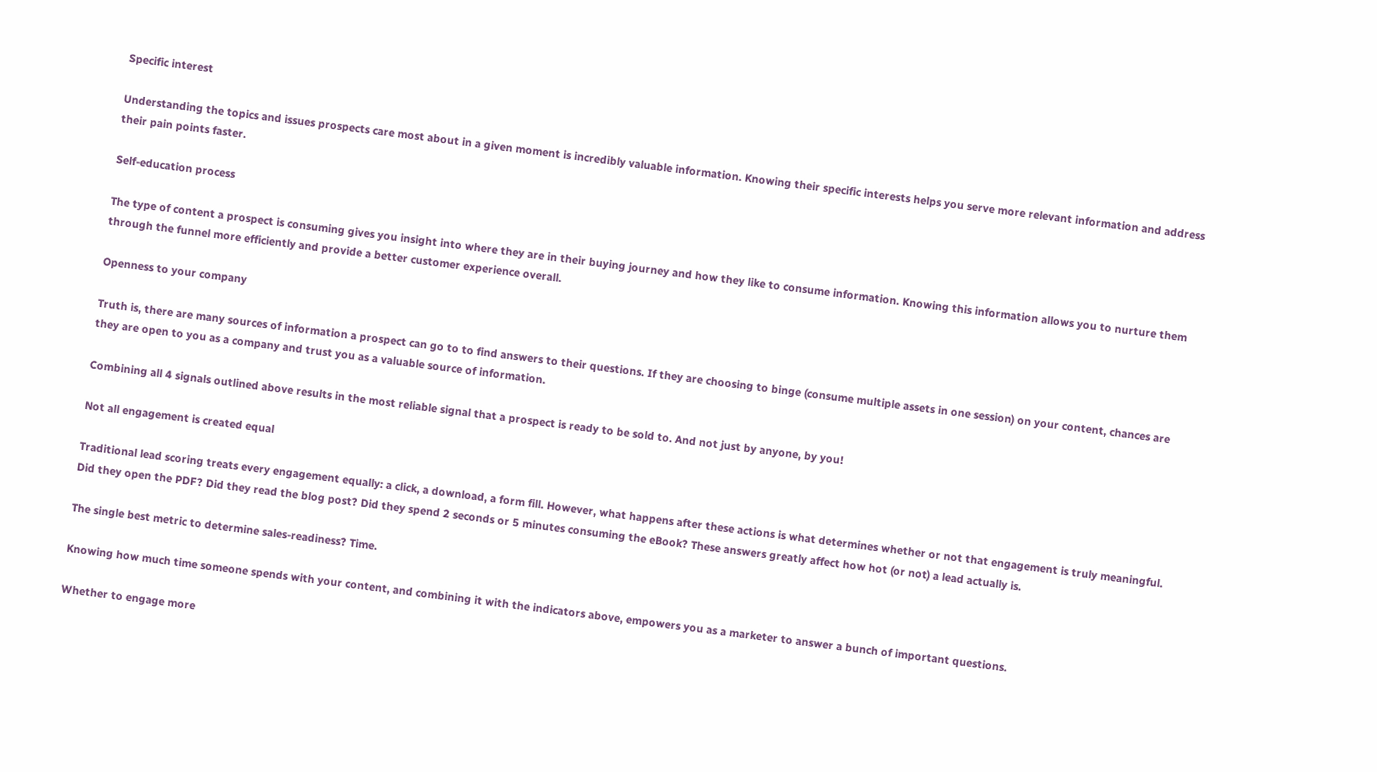Specific interest

Understanding the topics and issues prospects care most about in a given moment is incredibly valuable information. Knowing their specific interests helps you serve more relevant information and address their pain points faster.

Self-education process

The type of content a prospect is consuming gives you insight into where they are in their buying journey and how they like to consume information. Knowing this information allows you to nurture them through the funnel more efficiently and provide a better customer experience overall.

Openness to your company

Truth is, there are many sources of information a prospect can go to to find answers to their questions. If they are choosing to binge (consume multiple assets in one session) on your content, chances are they are open to you as a company and trust you as a valuable source of information.

Combining all 4 signals outlined above results in the most reliable signal that a prospect is ready to be sold to. And not just by anyone, by you!

Not all engagement is created equal

Traditional lead scoring treats every engagement equally: a click, a download, a form fill. However, what happens after these actions is what determines whether or not that engagement is truly meaningful. Did they open the PDF? Did they read the blog post? Did they spend 2 seconds or 5 minutes consuming the eBook? These answers greatly affect how hot (or not) a lead actually is.

The single best metric to determine sales-readiness? Time.

Knowing how much time someone spends with your content, and combining it with the indicators above, empowers you as a marketer to answer a bunch of important questions.

Whether to engage more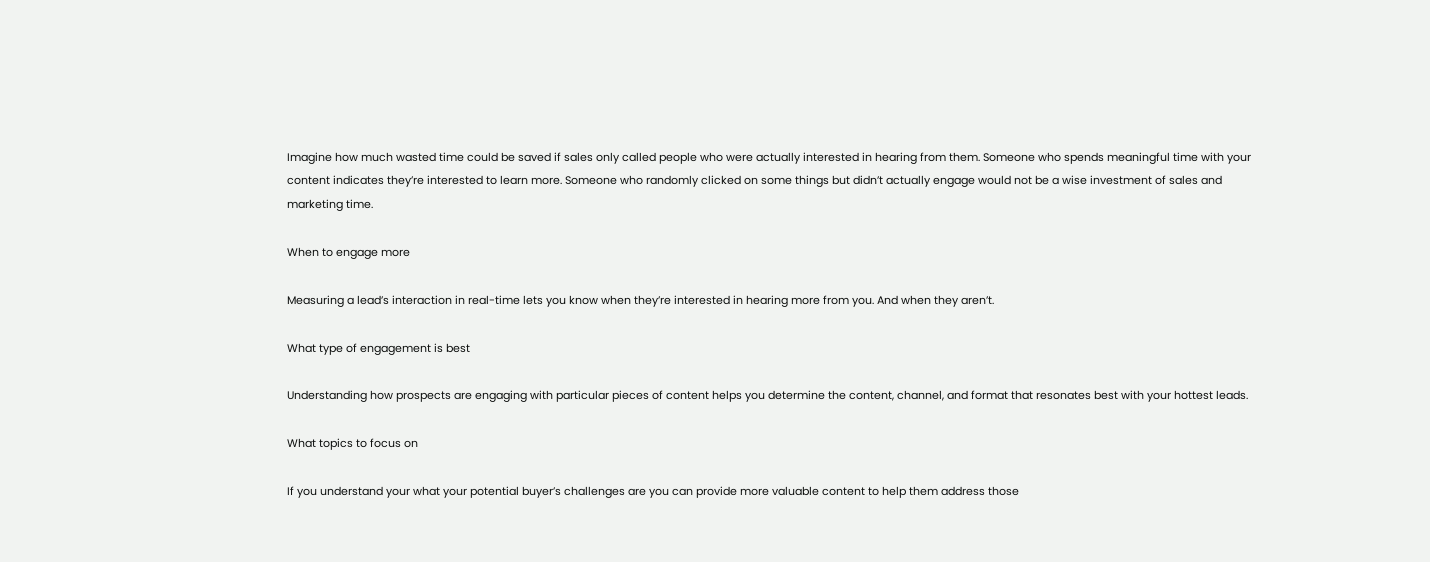Imagine how much wasted time could be saved if sales only called people who were actually interested in hearing from them. Someone who spends meaningful time with your content indicates they’re interested to learn more. Someone who randomly clicked on some things but didn’t actually engage would not be a wise investment of sales and marketing time.

When to engage more

Measuring a lead’s interaction in real-time lets you know when they’re interested in hearing more from you. And when they aren’t.

What type of engagement is best

Understanding how prospects are engaging with particular pieces of content helps you determine the content, channel, and format that resonates best with your hottest leads.

What topics to focus on

If you understand your what your potential buyer’s challenges are you can provide more valuable content to help them address those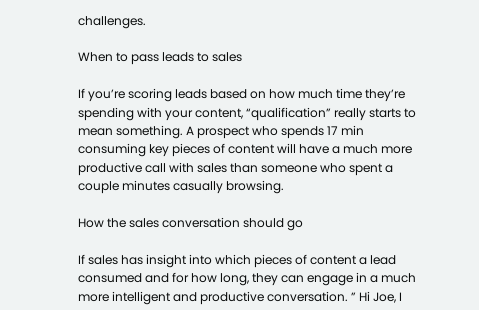challenges.

When to pass leads to sales

If you’re scoring leads based on how much time they’re spending with your content, “qualification” really starts to mean something. A prospect who spends 17 min consuming key pieces of content will have a much more productive call with sales than someone who spent a couple minutes casually browsing.

How the sales conversation should go

If sales has insight into which pieces of content a lead consumed and for how long, they can engage in a much more intelligent and productive conversation. ” Hi Joe, I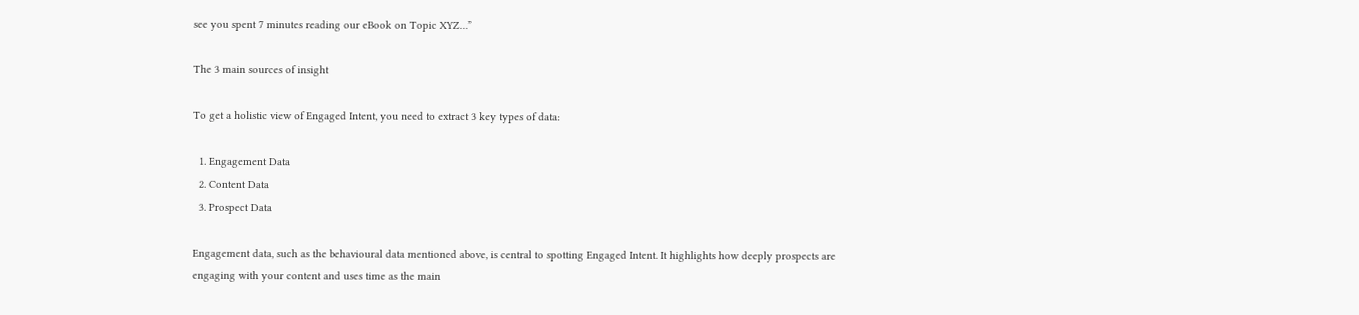see you spent 7 minutes reading our eBook on Topic XYZ…”

The 3 main sources of insight

To get a holistic view of Engaged Intent, you need to extract 3 key types of data:

  1. Engagement Data
  2. Content Data
  3. Prospect Data

Engagement data, such as the behavioural data mentioned above, is central to spotting Engaged Intent. It highlights how deeply prospects are engaging with your content and uses time as the main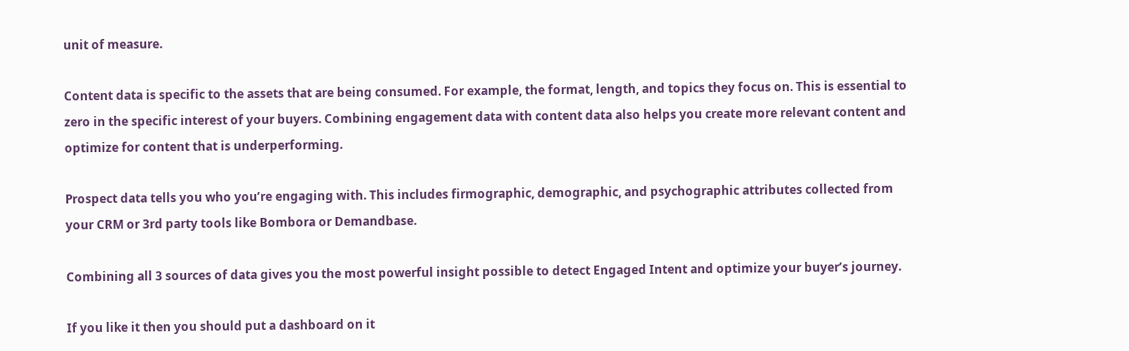unit of measure.

Content data is specific to the assets that are being consumed. For example, the format, length, and topics they focus on. This is essential to zero in the specific interest of your buyers. Combining engagement data with content data also helps you create more relevant content and optimize for content that is underperforming.

Prospect data tells you who you’re engaging with. This includes firmographic, demographic, and psychographic attributes collected from your CRM or 3rd party tools like Bombora or Demandbase.

Combining all 3 sources of data gives you the most powerful insight possible to detect Engaged Intent and optimize your buyer’s journey.

If you like it then you should put a dashboard on it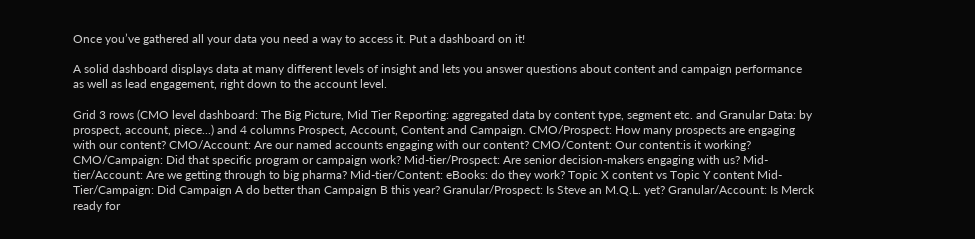Once you’ve gathered all your data you need a way to access it. Put a dashboard on it!

A solid dashboard displays data at many different levels of insight and lets you answer questions about content and campaign performance as well as lead engagement, right down to the account level.

Grid 3 rows (CMO level dashboard: The Big Picture, Mid Tier Reporting: aggregated data by content type, segment etc. and Granular Data: by prospect, account, piece...) and 4 columns Prospect, Account, Content and Campaign. CMO/Prospect: How many prospects are engaging with our content? CMO/Account: Are our named accounts engaging with our content? CMO/Content: Our content:is it working? CMO/Campaign: Did that specific program or campaign work? Mid-tier/Prospect: Are senior decision-makers engaging with us? Mid-tier/Account: Are we getting through to big pharma? Mid-tier/Content: eBooks: do they work? Topic X content vs Topic Y content Mid-Tier/Campaign: Did Campaign A do better than Campaign B this year? Granular/Prospect: Is Steve an M.Q.L. yet? Granular/Account: Is Merck ready for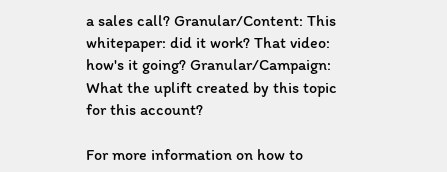a sales call? Granular/Content: This whitepaper: did it work? That video: how's it going? Granular/Campaign: What the uplift created by this topic for this account?

For more information on how to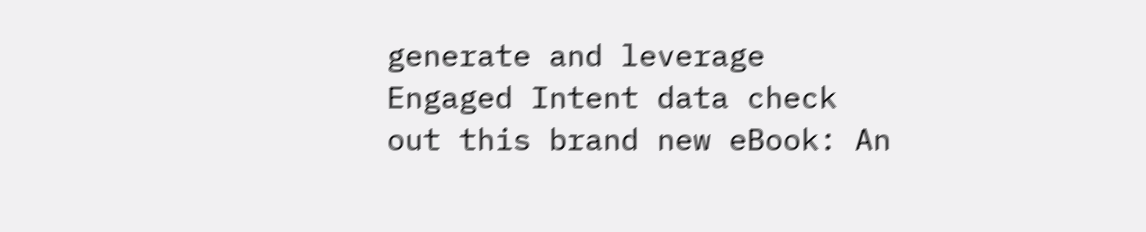generate and leverage Engaged Intent data check out this brand new eBook: An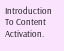Introduction To Content Activation.